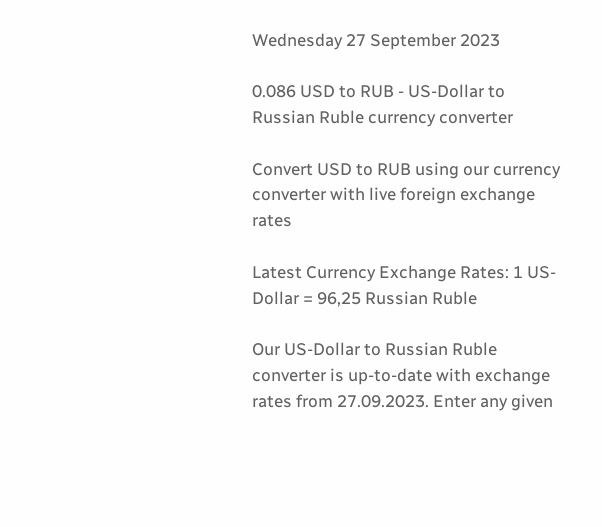Wednesday 27 September 2023

0.086 USD to RUB - US-Dollar to Russian Ruble currency converter

Convert USD to RUB using our currency converter with live foreign exchange rates

Latest Currency Exchange Rates: 1 US-Dollar = 96,25 Russian Ruble

Our US-Dollar to Russian Ruble converter is up-to-date with exchange rates from 27.09.2023. Enter any given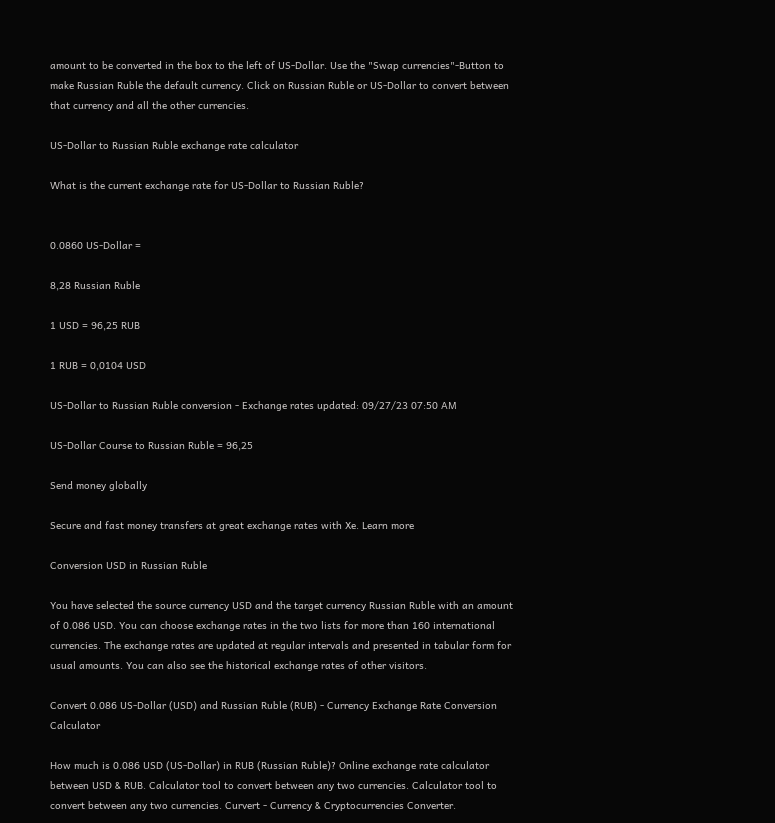amount to be converted in the box to the left of US-Dollar. Use the "Swap currencies"-Button to make Russian Ruble the default currency. Click on Russian Ruble or US-Dollar to convert between that currency and all the other currencies.

US-Dollar to Russian Ruble exchange rate calculator

What is the current exchange rate for US-Dollar to Russian Ruble?


0.0860 US-Dollar =

8,28 Russian Ruble

1 USD = 96,25 RUB

1 RUB = 0,0104 USD

US-Dollar to Russian Ruble conversion - Exchange rates updated: 09/27/23 07:50 AM

US-Dollar Course to Russian Ruble = 96,25

Send money globally

Secure and fast money transfers at great exchange rates with Xe. Learn more

Conversion USD in Russian Ruble

You have selected the source currency USD and the target currency Russian Ruble with an amount of 0.086 USD. You can choose exchange rates in the two lists for more than 160 international currencies. The exchange rates are updated at regular intervals and presented in tabular form for usual amounts. You can also see the historical exchange rates of other visitors.

Convert 0.086 US-Dollar (USD) and Russian Ruble (RUB) - Currency Exchange Rate Conversion Calculator

How much is 0.086 USD (US-Dollar) in RUB (Russian Ruble)? Online exchange rate calculator between USD & RUB. Calculator tool to convert between any two currencies. Calculator tool to convert between any two currencies. Curvert - Currency & Cryptocurrencies Converter.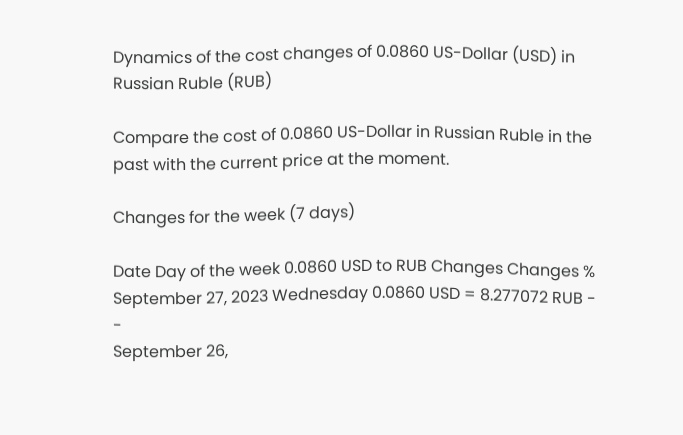Dynamics of the cost changes of 0.0860 US-Dollar (USD) in Russian Ruble (RUB)

Compare the cost of 0.0860 US-Dollar in Russian Ruble in the past with the current price at the moment.

Changes for the week (7 days)

Date Day of the week 0.0860 USD to RUB Changes Changes %
September 27, 2023 Wednesday 0.0860 USD = 8.277072 RUB - -
September 26,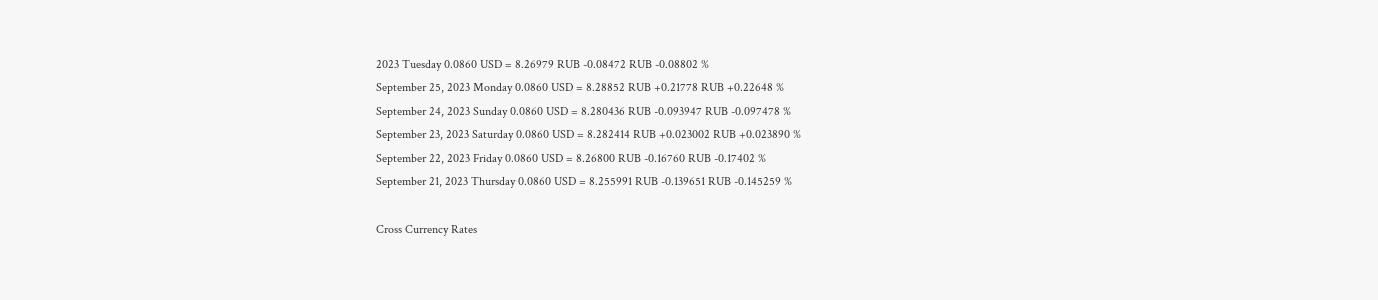2023 Tuesday 0.0860 USD = 8.26979 RUB -0.08472 RUB -0.08802 %
September 25, 2023 Monday 0.0860 USD = 8.28852 RUB +0.21778 RUB +0.22648 %
September 24, 2023 Sunday 0.0860 USD = 8.280436 RUB -0.093947 RUB -0.097478 %
September 23, 2023 Saturday 0.0860 USD = 8.282414 RUB +0.023002 RUB +0.023890 %
September 22, 2023 Friday 0.0860 USD = 8.26800 RUB -0.16760 RUB -0.17402 %
September 21, 2023 Thursday 0.0860 USD = 8.255991 RUB -0.139651 RUB -0.145259 %

Cross Currency Rates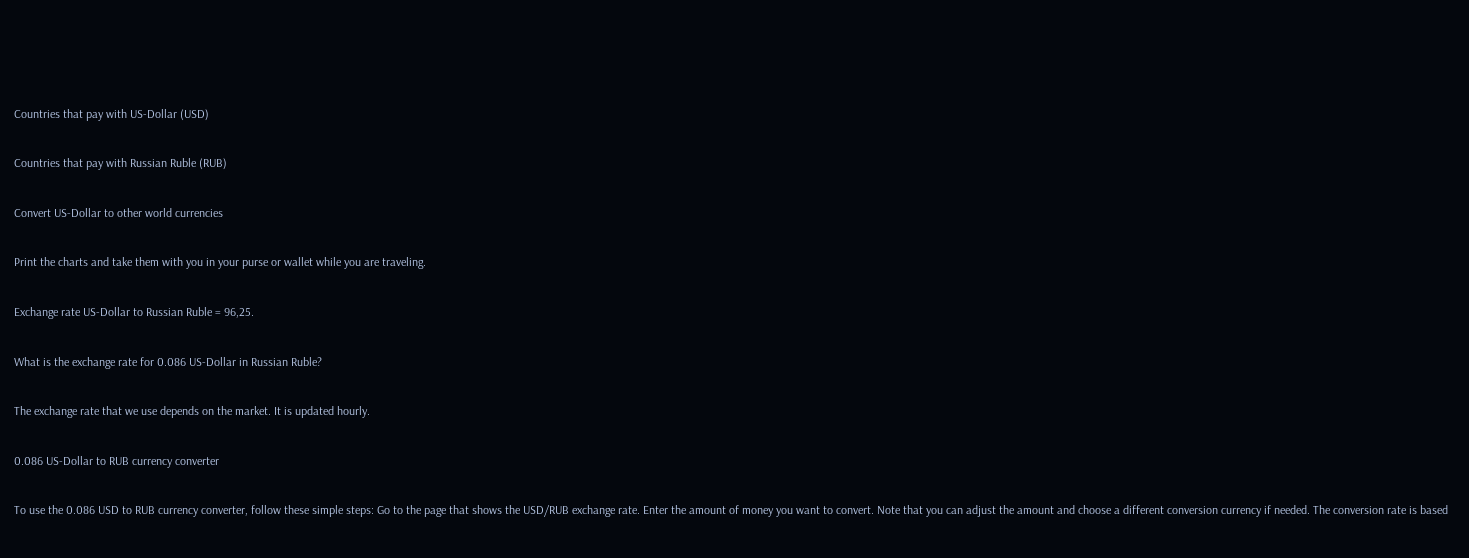Countries that pay with US-Dollar (USD)

Countries that pay with Russian Ruble (RUB)

Convert US-Dollar to other world currencies

Print the charts and take them with you in your purse or wallet while you are traveling.

Exchange rate US-Dollar to Russian Ruble = 96,25.

What is the exchange rate for 0.086 US-Dollar in Russian Ruble?

The exchange rate that we use depends on the market. It is updated hourly.

0.086 US-Dollar to RUB currency converter

To use the 0.086 USD to RUB currency converter, follow these simple steps: Go to the page that shows the USD/RUB exchange rate. Enter the amount of money you want to convert. Note that you can adjust the amount and choose a different conversion currency if needed. The conversion rate is based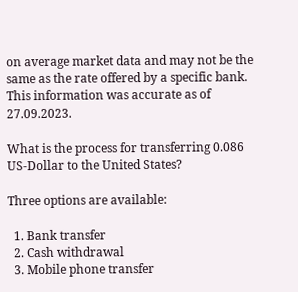on average market data and may not be the same as the rate offered by a specific bank. This information was accurate as of 27.09.2023.

What is the process for transferring 0.086 US-Dollar to the United States?

Three options are available:

  1. Bank transfer
  2. Cash withdrawal
  3. Mobile phone transfer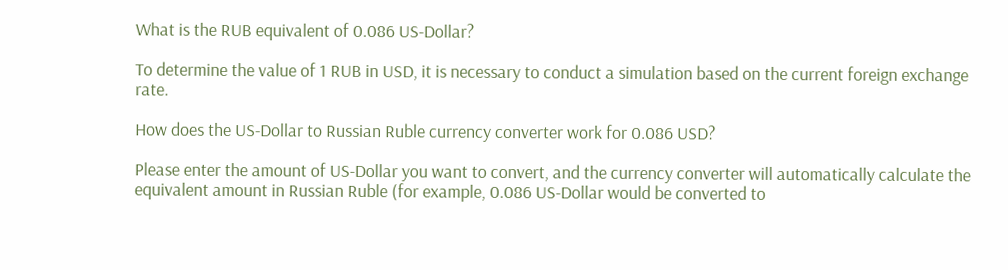What is the RUB equivalent of 0.086 US-Dollar?

To determine the value of 1 RUB in USD, it is necessary to conduct a simulation based on the current foreign exchange rate.

How does the US-Dollar to Russian Ruble currency converter work for 0.086 USD?

Please enter the amount of US-Dollar you want to convert, and the currency converter will automatically calculate the equivalent amount in Russian Ruble (for example, 0.086 US-Dollar would be converted to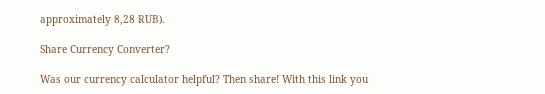approximately 8,28 RUB).

Share Currency Converter?

Was our currency calculator helpful? Then share! With this link you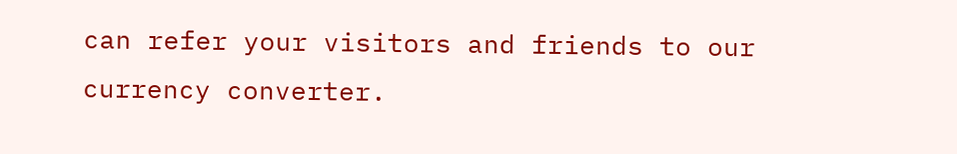can refer your visitors and friends to our currency converter.